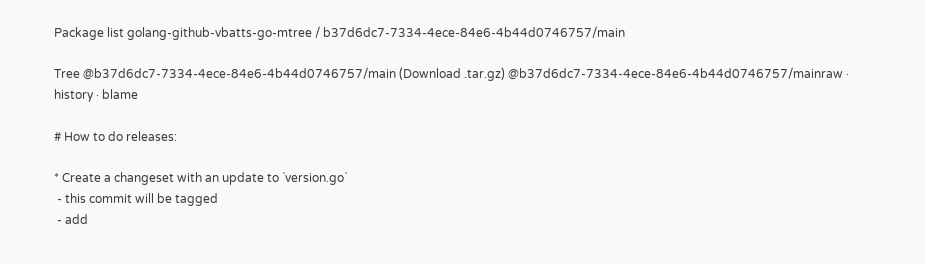Package list golang-github-vbatts-go-mtree / b37d6dc7-7334-4ece-84e6-4b44d0746757/main

Tree @b37d6dc7-7334-4ece-84e6-4b44d0746757/main (Download .tar.gz) @b37d6dc7-7334-4ece-84e6-4b44d0746757/mainraw · history · blame

# How to do releases:

* Create a changeset with an update to `version.go`
 - this commit will be tagged
 - add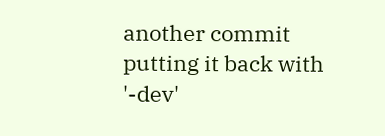another commit putting it back with '-dev'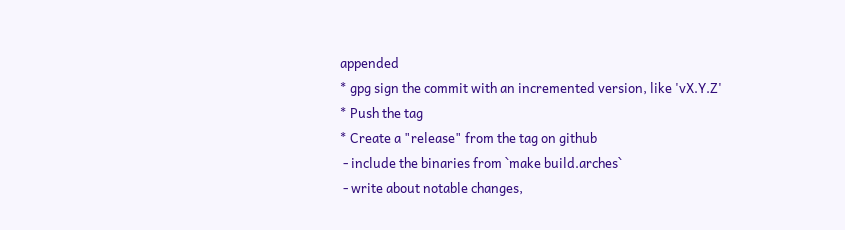appended
* gpg sign the commit with an incremented version, like 'vX.Y.Z'
* Push the tag
* Create a "release" from the tag on github
 - include the binaries from `make build.arches`
 - write about notable changes,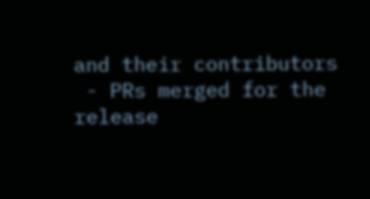and their contributors
 - PRs merged for the release